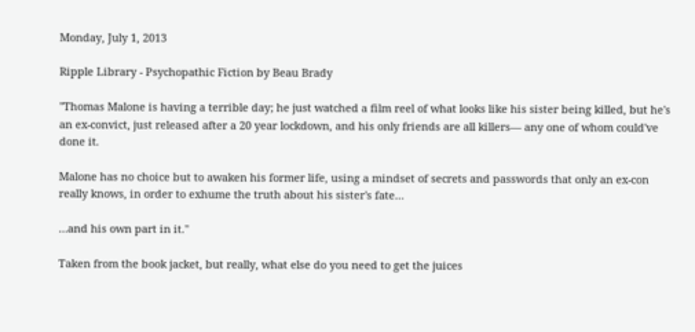Monday, July 1, 2013

Ripple Library - Psychopathic Fiction by Beau Brady

"Thomas Malone is having a terrible day; he just watched a film reel of what looks like his sister being killed, but he's an ex-convict, just released after a 20 year lockdown, and his only friends are all killers— any one of whom could've done it.

Malone has no choice but to awaken his former life, using a mindset of secrets and passwords that only an ex-con really knows, in order to exhume the truth about his sister's fate…

…and his own part in it."

Taken from the book jacket, but really, what else do you need to get the juices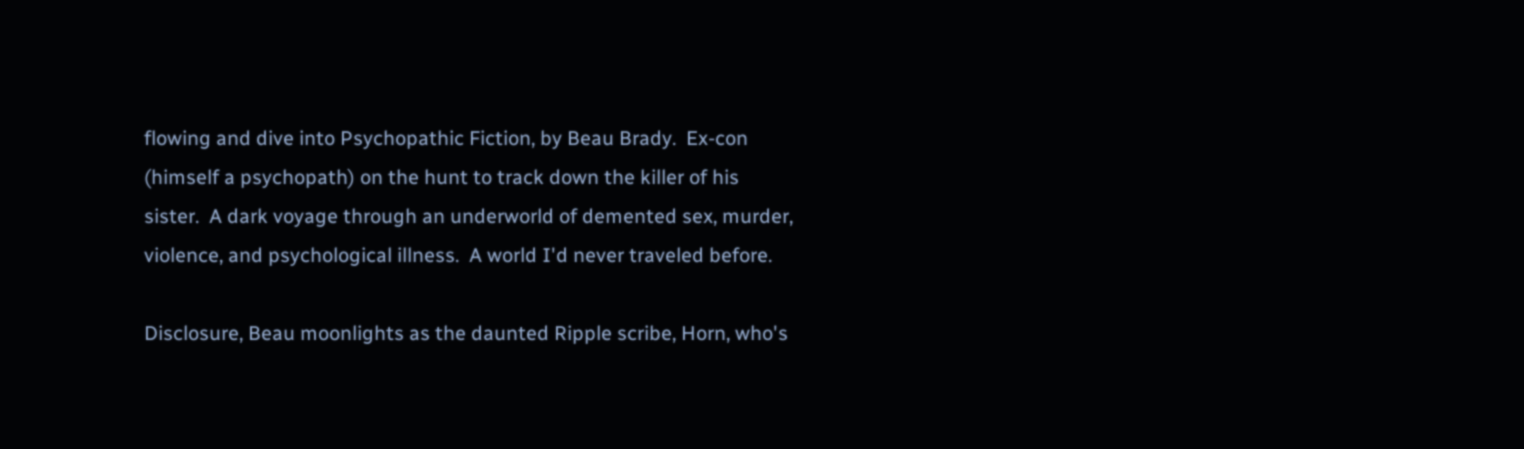flowing and dive into Psychopathic Fiction, by Beau Brady.  Ex-con (himself a psychopath) on the hunt to track down the killer of his sister.  A dark voyage through an underworld of demented sex, murder, violence, and psychological illness.  A world I'd never traveled before.

Disclosure, Beau moonlights as the daunted Ripple scribe, Horn, who's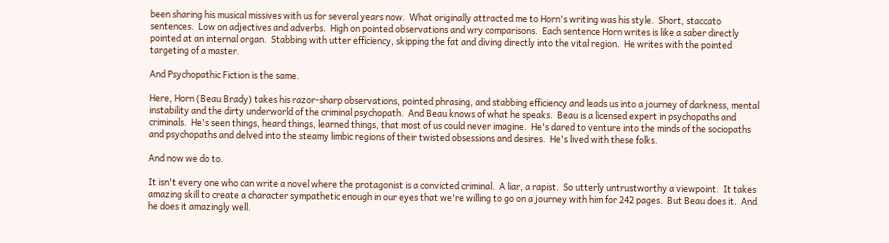been sharing his musical missives with us for several years now.  What originally attracted me to Horn's writing was his style.  Short, staccato sentences.  Low on adjectives and adverbs.  High on pointed observations and wry comparisons.  Each sentence Horn writes is like a saber directly pointed at an internal organ.  Stabbing with utter efficiency, skipping the fat and diving directly into the vital region.  He writes with the pointed targeting of a master.

And Psychopathic Fiction is the same.

Here, Horn (Beau Brady) takes his razor-sharp observations, pointed phrasing, and stabbing efficiency and leads us into a journey of darkness, mental instability and the dirty underworld of the criminal psychopath.  And Beau knows of what he speaks.  Beau is a licensed expert in psychopaths and criminals.  He's seen things, heard things, learned things, that most of us could never imagine.  He's dared to venture into the minds of the sociopaths and psychopaths and delved into the steamy limbic regions of their twisted obsessions and desires.  He's lived with these folks.

And now we do to.

It isn't every one who can write a novel where the protagonist is a convicted criminal.  A liar, a rapist.  So utterly untrustworthy a viewpoint.  It takes amazing skill to create a character sympathetic enough in our eyes that we're willing to go on a journey with him for 242 pages.  But Beau does it.  And he does it amazingly well.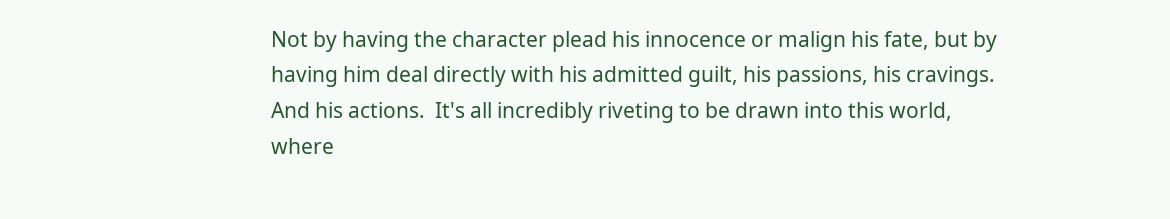Not by having the character plead his innocence or malign his fate, but by having him deal directly with his admitted guilt, his passions, his cravings.  And his actions.  It's all incredibly riveting to be drawn into this world, where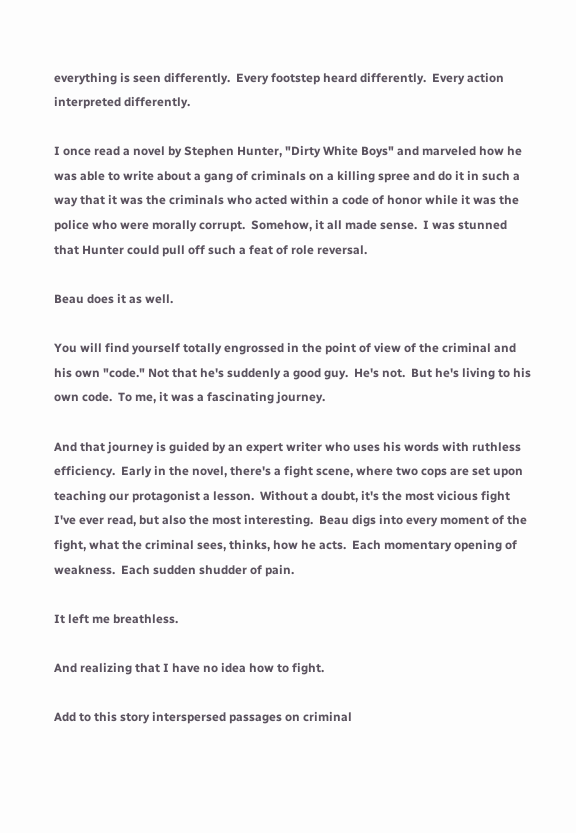everything is seen differently.  Every footstep heard differently.  Every action interpreted differently.

I once read a novel by Stephen Hunter, "Dirty White Boys" and marveled how he was able to write about a gang of criminals on a killing spree and do it in such a way that it was the criminals who acted within a code of honor while it was the police who were morally corrupt.  Somehow, it all made sense.  I was stunned that Hunter could pull off such a feat of role reversal.

Beau does it as well.

You will find yourself totally engrossed in the point of view of the criminal and his own "code." Not that he's suddenly a good guy.  He's not.  But he's living to his own code.  To me, it was a fascinating journey.

And that journey is guided by an expert writer who uses his words with ruthless efficiency.  Early in the novel, there's a fight scene, where two cops are set upon teaching our protagonist a lesson.  Without a doubt, it's the most vicious fight I've ever read, but also the most interesting.  Beau digs into every moment of the fight, what the criminal sees, thinks, how he acts.  Each momentary opening of weakness.  Each sudden shudder of pain.

It left me breathless.

And realizing that I have no idea how to fight.

Add to this story interspersed passages on criminal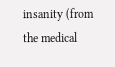insanity (from the medical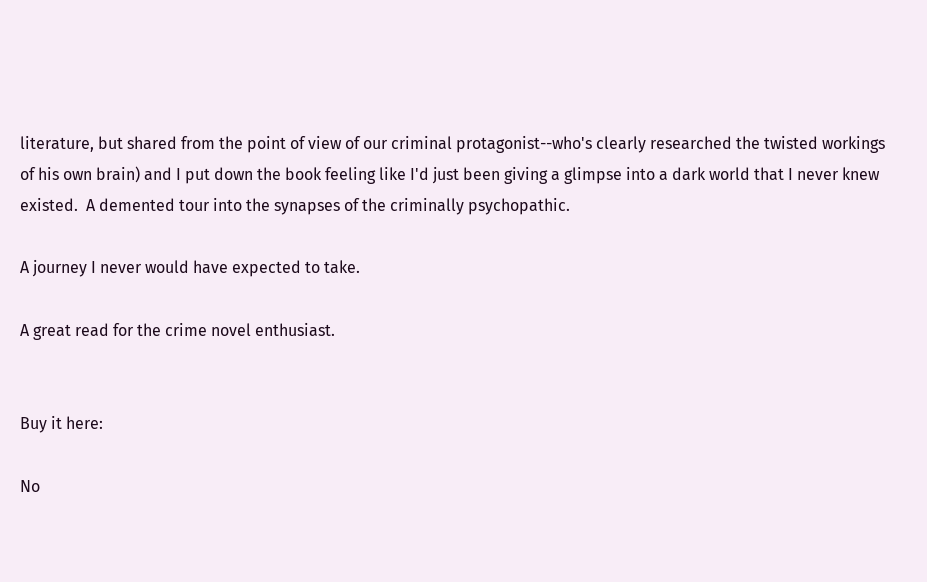literature, but shared from the point of view of our criminal protagonist--who's clearly researched the twisted workings of his own brain) and I put down the book feeling like I'd just been giving a glimpse into a dark world that I never knew existed.  A demented tour into the synapses of the criminally psychopathic.

A journey I never would have expected to take.

A great read for the crime novel enthusiast.


Buy it here:

No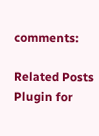comments:

Related Posts Plugin for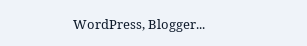WordPress, Blogger...